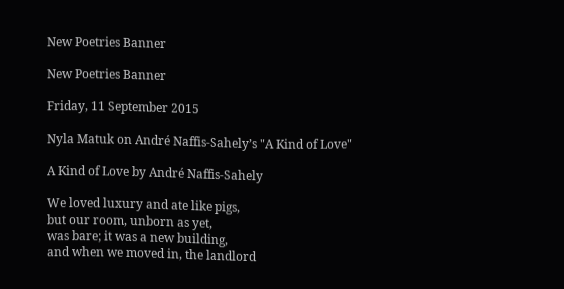New Poetries Banner

New Poetries Banner

Friday, 11 September 2015

Nyla Matuk on André Naffis-Sahely’s "A Kind of Love"

A Kind of Love by André Naffis-Sahely

We loved luxury and ate like pigs,
but our room, unborn as yet,
was bare; it was a new building,
and when we moved in, the landlord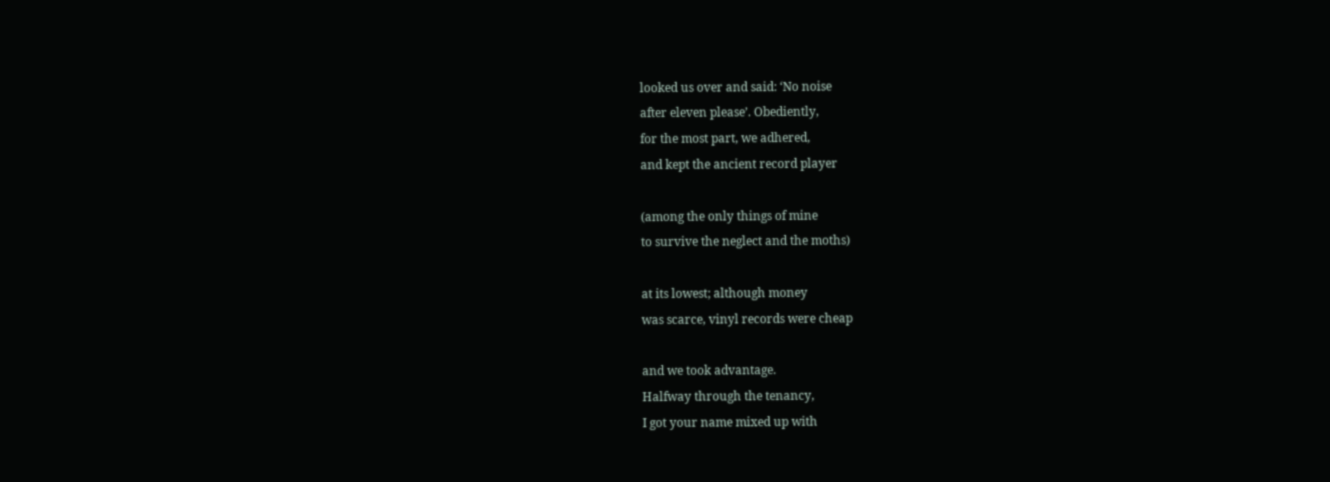looked us over and said: ‘No noise
after eleven please’. Obediently,
for the most part, we adhered,
and kept the ancient record player

(among the only things of mine
to survive the neglect and the moths)

at its lowest; although money
was scarce, vinyl records were cheap

and we took advantage.
Halfway through the tenancy,
I got your name mixed up with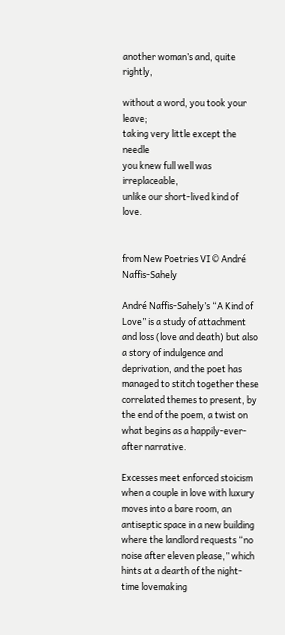another woman’s and, quite rightly,

without a word, you took your leave;
taking very little except the needle
you knew full well was irreplaceable,
unlike our short-lived kind of love.


from New Poetries VI © André Naffis-Sahely

André Naffis-Sahely’s “A Kind of Love” is a study of attachment and loss (love and death) but also a story of indulgence and deprivation, and the poet has managed to stitch together these correlated themes to present, by the end of the poem, a twist on what begins as a happily-ever-after narrative.

Excesses meet enforced stoicism when a couple in love with luxury moves into a bare room, an antiseptic space in a new building where the landlord requests “no noise after eleven please,” which hints at a dearth of the night-time lovemaking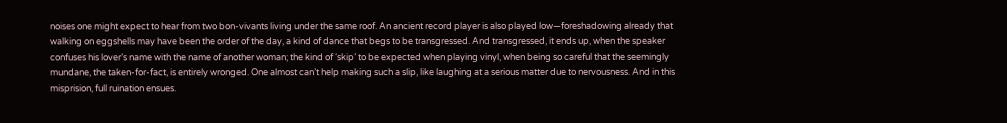noises one might expect to hear from two bon-vivants living under the same roof. An ancient record player is also played low—foreshadowing already that walking on eggshells may have been the order of the day, a kind of dance that begs to be transgressed. And transgressed, it ends up, when the speaker confuses his lover’s name with the name of another woman; the kind of ‘skip’ to be expected when playing vinyl, when being so careful that the seemingly mundane, the taken-for-fact, is entirely wronged. One almost can’t help making such a slip, like laughing at a serious matter due to nervousness. And in this misprision, full ruination ensues.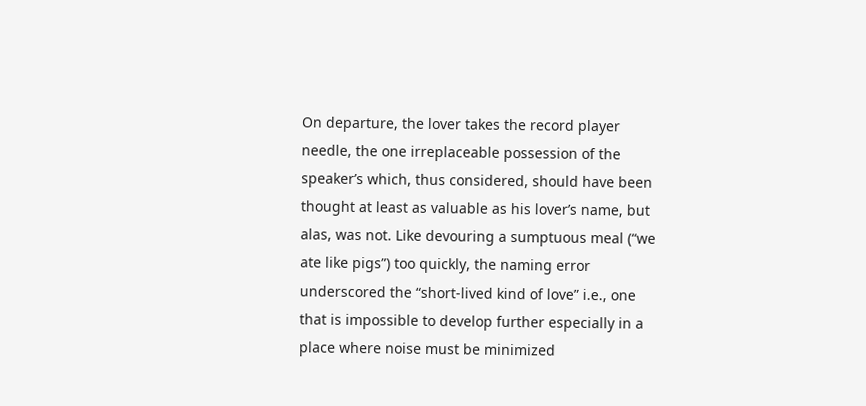On departure, the lover takes the record player needle, the one irreplaceable possession of the speaker’s which, thus considered, should have been thought at least as valuable as his lover’s name, but alas, was not. Like devouring a sumptuous meal (“we ate like pigs”) too quickly, the naming error underscored the “short-lived kind of love” i.e., one that is impossible to develop further especially in a place where noise must be minimized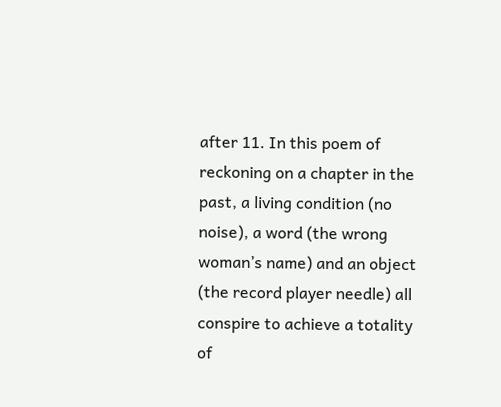after 11. In this poem of reckoning on a chapter in the past, a living condition (no noise), a word (the wrong woman’s name) and an object (the record player needle) all conspire to achieve a totality of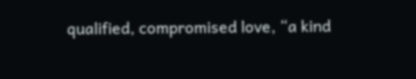qualified, compromised love, “a kind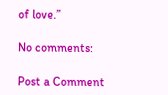of love.”

No comments:

Post a Comment